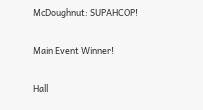McDoughnut: SUPAHCOP!

Main Event Winner!

Hall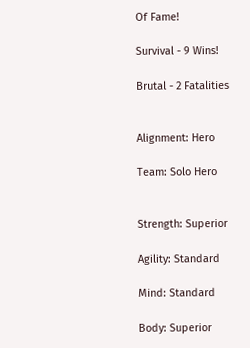Of Fame!

Survival - 9 Wins!

Brutal - 2 Fatalities


Alignment: Hero

Team: Solo Hero


Strength: Superior

Agility: Standard

Mind: Standard

Body: Superior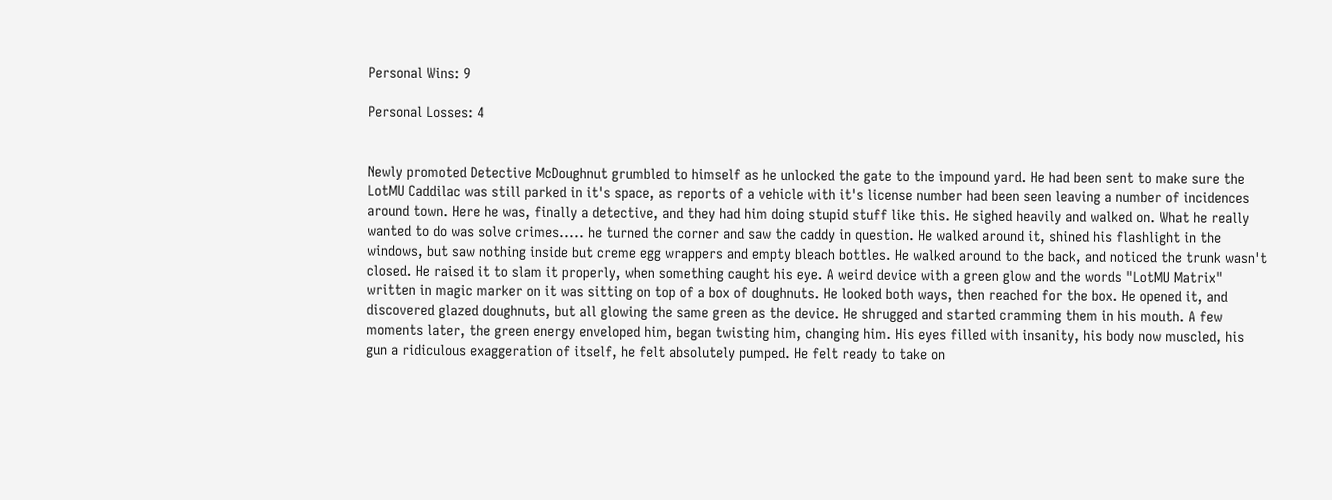Personal Wins: 9

Personal Losses: 4


Newly promoted Detective McDoughnut grumbled to himself as he unlocked the gate to the impound yard. He had been sent to make sure the LotMU Caddilac was still parked in it's space, as reports of a vehicle with it's license number had been seen leaving a number of incidences around town. Here he was, finally a detective, and they had him doing stupid stuff like this. He sighed heavily and walked on. What he really wanted to do was solve crimes..... he turned the corner and saw the caddy in question. He walked around it, shined his flashlight in the windows, but saw nothing inside but creme egg wrappers and empty bleach bottles. He walked around to the back, and noticed the trunk wasn't closed. He raised it to slam it properly, when something caught his eye. A weird device with a green glow and the words "LotMU Matrix" written in magic marker on it was sitting on top of a box of doughnuts. He looked both ways, then reached for the box. He opened it, and discovered glazed doughnuts, but all glowing the same green as the device. He shrugged and started cramming them in his mouth. A few moments later, the green energy enveloped him, began twisting him, changing him. His eyes filled with insanity, his body now muscled, his gun a ridiculous exaggeration of itself, he felt absolutely pumped. He felt ready to take on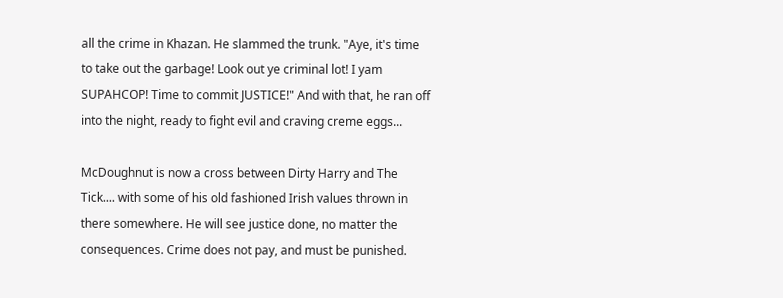all the crime in Khazan. He slammed the trunk. "Aye, it's time to take out the garbage! Look out ye criminal lot! I yam SUPAHCOP! Time to commit JUSTICE!" And with that, he ran off into the night, ready to fight evil and craving creme eggs...

McDoughnut is now a cross between Dirty Harry and The Tick.... with some of his old fashioned Irish values thrown in there somewhere. He will see justice done, no matter the consequences. Crime does not pay, and must be punished.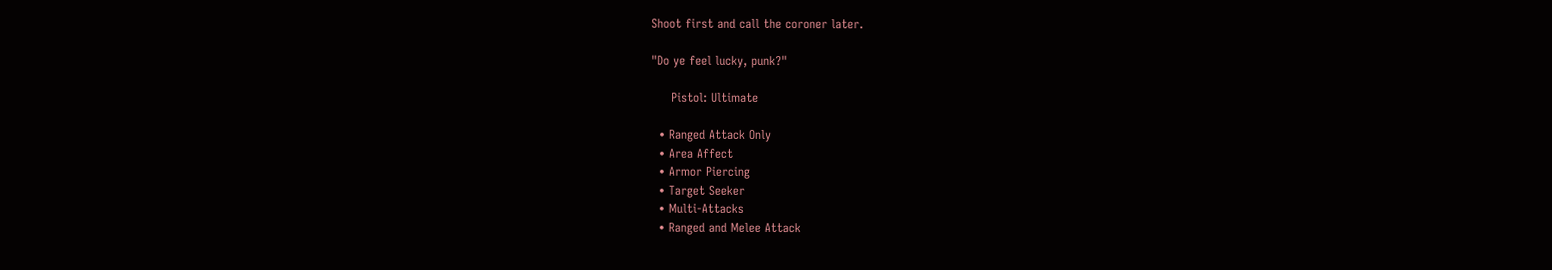Shoot first and call the coroner later.

"Do ye feel lucky, punk?"

     Pistol: Ultimate

  • Ranged Attack Only
  • Area Affect
  • Armor Piercing
  • Target Seeker
  • Multi-Attacks
  • Ranged and Melee Attack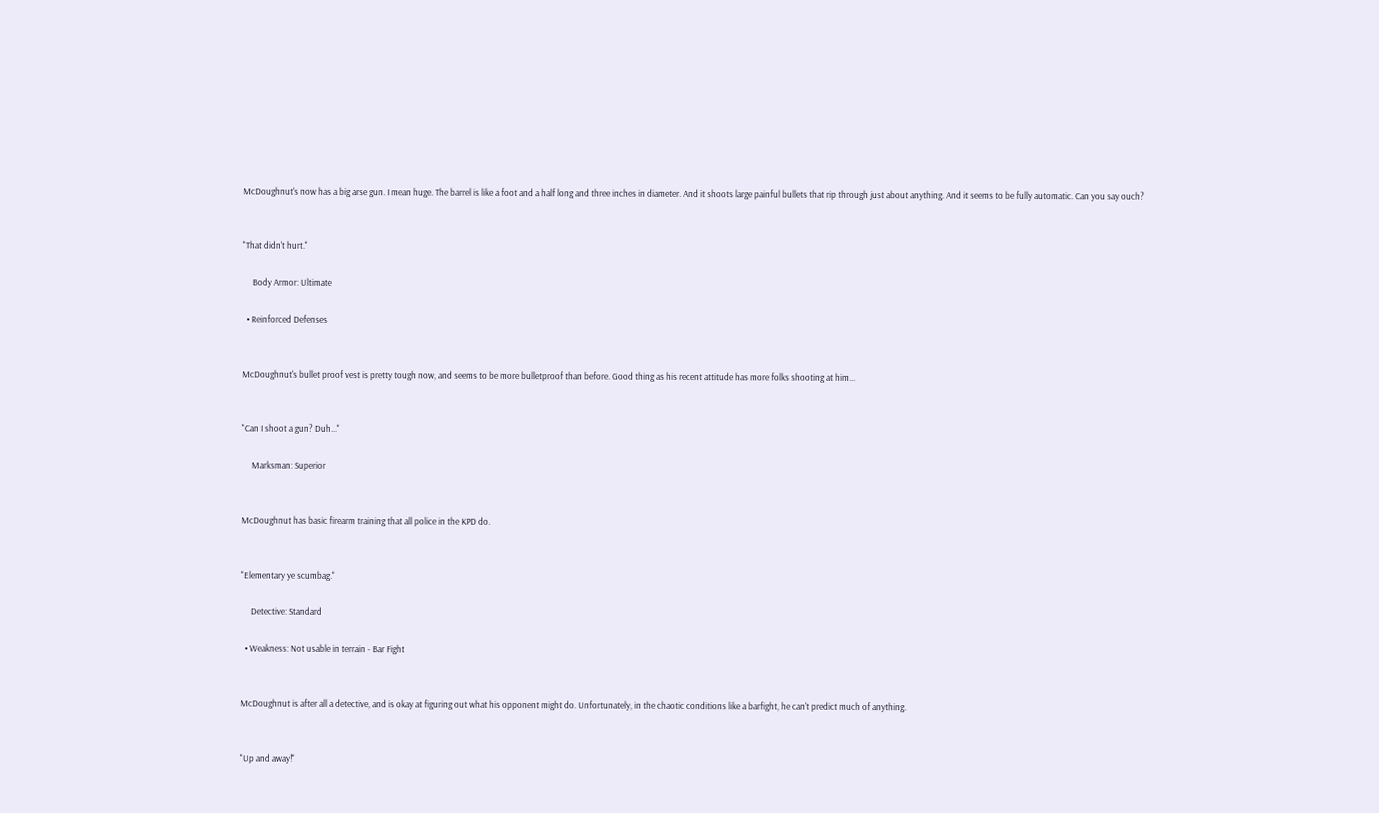McDoughnut's now has a big arse gun. I mean huge. The barrel is like a foot and a half long and three inches in diameter. And it shoots large painful bullets that rip through just about anything. And it seems to be fully automatic. Can you say ouch?


"That didn't hurt."

     Body Armor: Ultimate

  • Reinforced Defenses


McDoughnut's bullet proof vest is pretty tough now, and seems to be more bulletproof than before. Good thing as his recent attitude has more folks shooting at him...


"Can I shoot a gun? Duh..."

     Marksman: Superior


McDoughnut has basic firearm training that all police in the KPD do.


"Elementary ye scumbag."

     Detective: Standard

  • Weakness: Not usable in terrain - Bar Fight


McDoughnut is after all a detective, and is okay at figuring out what his opponent might do. Unfortunately, in the chaotic conditions like a barfight, he can't predict much of anything.


"Up and away!"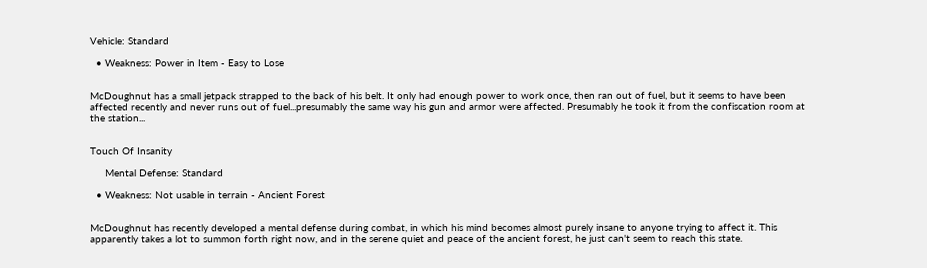Vehicle: Standard

  • Weakness: Power in Item - Easy to Lose


McDoughnut has a small jetpack strapped to the back of his belt. It only had enough power to work once, then ran out of fuel, but it seems to have been affected recently and never runs out of fuel...presumably the same way his gun and armor were affected. Presumably he took it from the confiscation room at the station...


Touch Of Insanity

     Mental Defense: Standard

  • Weakness: Not usable in terrain - Ancient Forest


McDoughnut has recently developed a mental defense during combat, in which his mind becomes almost purely insane to anyone trying to affect it. This apparently takes a lot to summon forth right now, and in the serene quiet and peace of the ancient forest, he just can't seem to reach this state.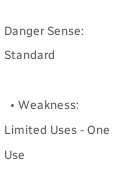Danger Sense: Standard

  • Weakness: Limited Uses - One Use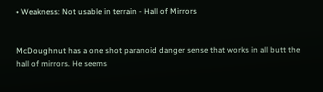• Weakness: Not usable in terrain - Hall of Mirrors


McDoughnut has a one shot paranoid danger sense that works in all butt the hall of mirrors. He seems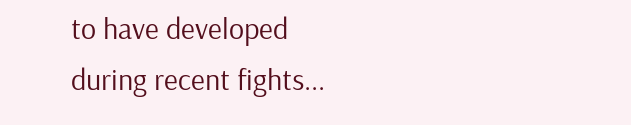to have developed during recent fights...